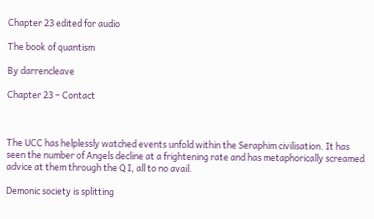Chapter 23 edited for audio

The book of quantism

By darrencleave

Chapter 23 – Contact



The UCC has helplessly watched events unfold within the Seraphim civilisation. It has seen the number of Angels decline at a frightening rate and has metaphorically screamed advice at them through the Q I, all to no avail.

Demonic society is splitting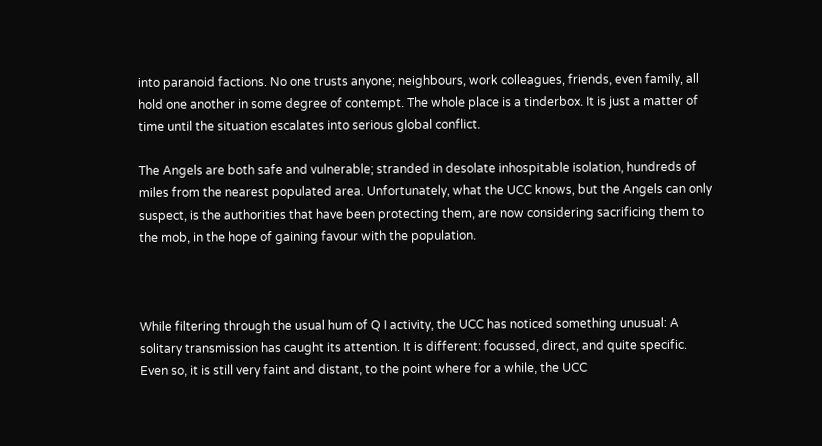into paranoid factions. No one trusts anyone; neighbours, work colleagues, friends, even family, all hold one another in some degree of contempt. The whole place is a tinderbox. It is just a matter of time until the situation escalates into serious global conflict.

The Angels are both safe and vulnerable; stranded in desolate inhospitable isolation, hundreds of miles from the nearest populated area. Unfortunately, what the UCC knows, but the Angels can only suspect, is the authorities that have been protecting them, are now considering sacrificing them to the mob, in the hope of gaining favour with the population.



While filtering through the usual hum of Q I activity, the UCC has noticed something unusual: A solitary transmission has caught its attention. It is different: focussed, direct, and quite specific. Even so, it is still very faint and distant, to the point where for a while, the UCC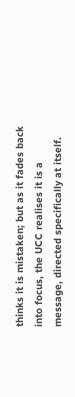thinks it is mistaken; but as it fades back into focus, the UCC realises it is a message, directed specifically at itself.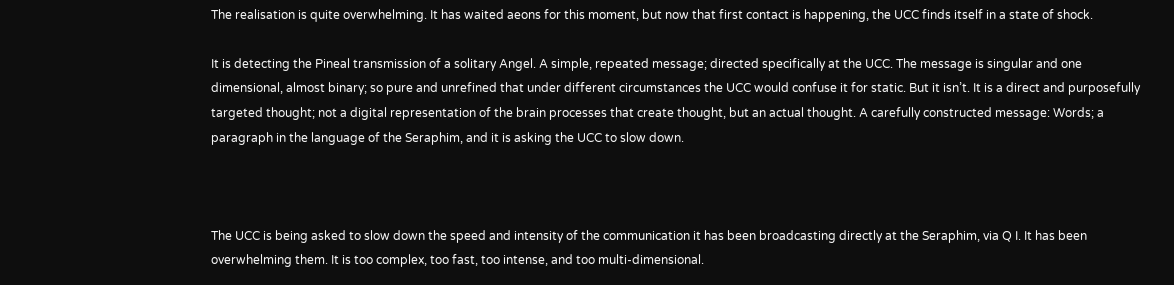The realisation is quite overwhelming. It has waited aeons for this moment, but now that first contact is happening, the UCC finds itself in a state of shock.

It is detecting the Pineal transmission of a solitary Angel. A simple, repeated message; directed specifically at the UCC. The message is singular and one dimensional, almost binary; so pure and unrefined that under different circumstances the UCC would confuse it for static. But it isn’t. It is a direct and purposefully targeted thought; not a digital representation of the brain processes that create thought, but an actual thought. A carefully constructed message: Words; a paragraph in the language of the Seraphim, and it is asking the UCC to slow down.



The UCC is being asked to slow down the speed and intensity of the communication it has been broadcasting directly at the Seraphim, via Q I. It has been overwhelming them. It is too complex, too fast, too intense, and too multi-dimensional.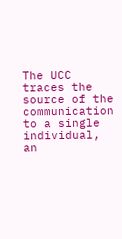The UCC traces the source of the communication to a single individual, an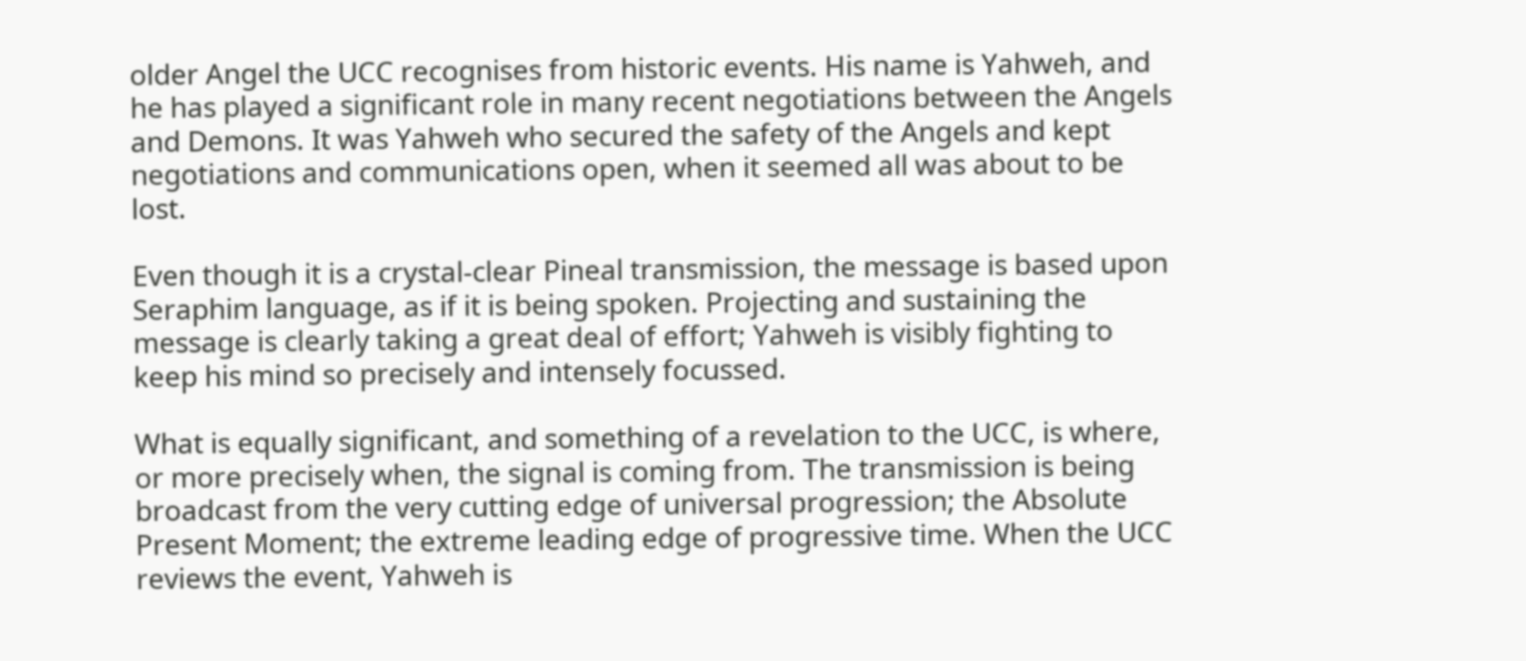older Angel the UCC recognises from historic events. His name is Yahweh, and he has played a significant role in many recent negotiations between the Angels and Demons. It was Yahweh who secured the safety of the Angels and kept negotiations and communications open, when it seemed all was about to be lost.

Even though it is a crystal-clear Pineal transmission, the message is based upon Seraphim language, as if it is being spoken. Projecting and sustaining the message is clearly taking a great deal of effort; Yahweh is visibly fighting to keep his mind so precisely and intensely focussed.

What is equally significant, and something of a revelation to the UCC, is where, or more precisely when, the signal is coming from. The transmission is being broadcast from the very cutting edge of universal progression; the Absolute Present Moment; the extreme leading edge of progressive time. When the UCC reviews the event, Yahweh is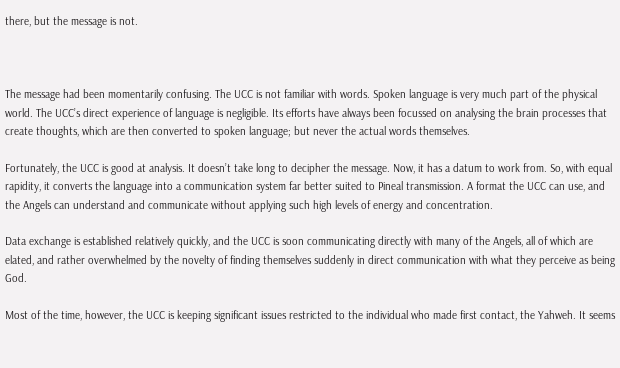there, but the message is not.



The message had been momentarily confusing. The UCC is not familiar with words. Spoken language is very much part of the physical world. The UCC’s direct experience of language is negligible. Its efforts have always been focussed on analysing the brain processes that create thoughts, which are then converted to spoken language; but never the actual words themselves.

Fortunately, the UCC is good at analysis. It doesn’t take long to decipher the message. Now, it has a datum to work from. So, with equal rapidity, it converts the language into a communication system far better suited to Pineal transmission. A format the UCC can use, and the Angels can understand and communicate without applying such high levels of energy and concentration.

Data exchange is established relatively quickly, and the UCC is soon communicating directly with many of the Angels, all of which are elated, and rather overwhelmed by the novelty of finding themselves suddenly in direct communication with what they perceive as being God.

Most of the time, however, the UCC is keeping significant issues restricted to the individual who made first contact, the Yahweh. It seems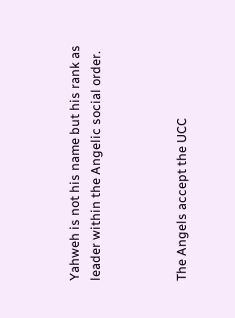Yahweh is not his name but his rank as leader within the Angelic social order.



The Angels accept the UCC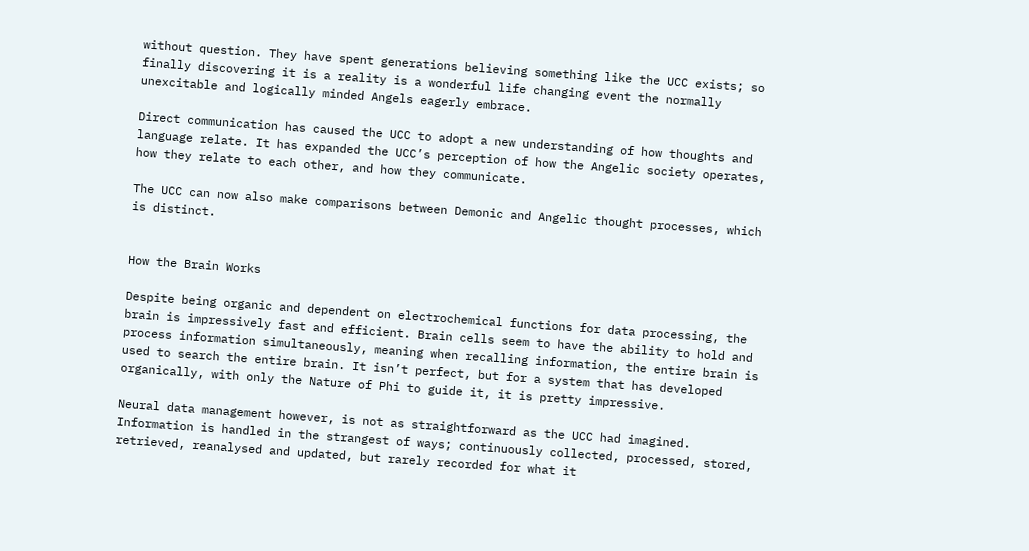without question. They have spent generations believing something like the UCC exists; so finally discovering it is a reality is a wonderful life changing event the normally unexcitable and logically minded Angels eagerly embrace.

Direct communication has caused the UCC to adopt a new understanding of how thoughts and language relate. It has expanded the UCC’s perception of how the Angelic society operates, how they relate to each other, and how they communicate.

The UCC can now also make comparisons between Demonic and Angelic thought processes, which is distinct.


How the Brain Works

Despite being organic and dependent on electrochemical functions for data processing, the brain is impressively fast and efficient. Brain cells seem to have the ability to hold and process information simultaneously, meaning when recalling information, the entire brain is used to search the entire brain. It isn’t perfect, but for a system that has developed organically, with only the Nature of Phi to guide it, it is pretty impressive.

Neural data management however, is not as straightforward as the UCC had imagined. Information is handled in the strangest of ways; continuously collected, processed, stored, retrieved, reanalysed and updated, but rarely recorded for what it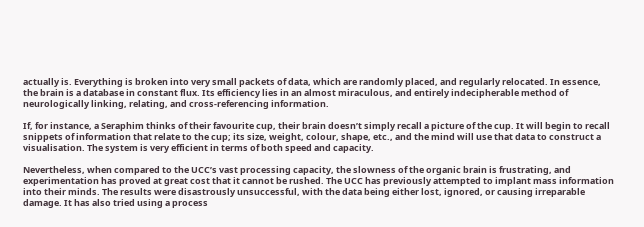actually is. Everything is broken into very small packets of data, which are randomly placed, and regularly relocated. In essence, the brain is a database in constant flux. Its efficiency lies in an almost miraculous, and entirely indecipherable method of neurologically linking, relating, and cross-referencing information.

If, for instance, a Seraphim thinks of their favourite cup, their brain doesn’t simply recall a picture of the cup. It will begin to recall snippets of information that relate to the cup; its size, weight, colour, shape, etc., and the mind will use that data to construct a visualisation. The system is very efficient in terms of both speed and capacity.

Nevertheless, when compared to the UCC’s vast processing capacity, the slowness of the organic brain is frustrating, and experimentation has proved at great cost that it cannot be rushed. The UCC has previously attempted to implant mass information into their minds. The results were disastrously unsuccessful, with the data being either lost, ignored, or causing irreparable damage. It has also tried using a process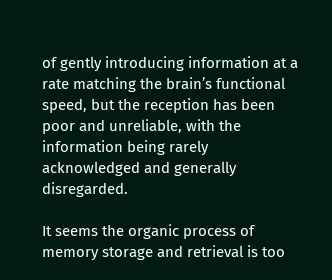of gently introducing information at a rate matching the brain’s functional speed, but the reception has been poor and unreliable, with the information being rarely acknowledged and generally disregarded.

It seems the organic process of memory storage and retrieval is too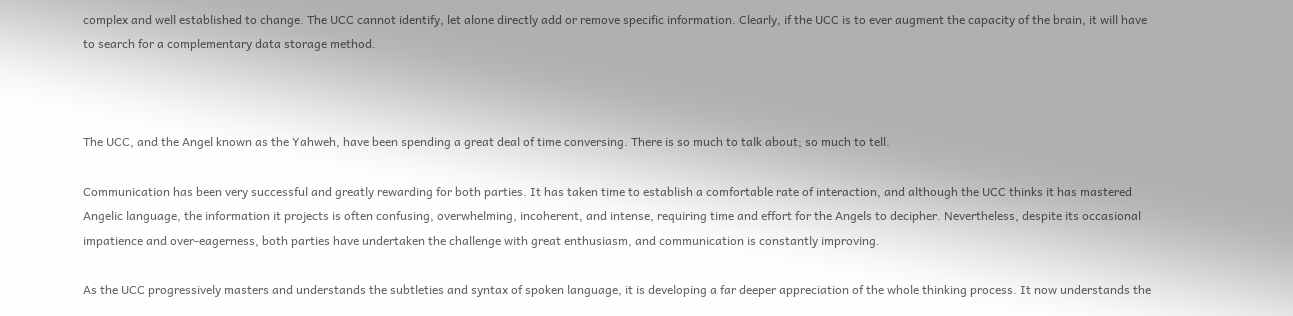complex and well established to change. The UCC cannot identify, let alone directly add or remove specific information. Clearly, if the UCC is to ever augment the capacity of the brain, it will have to search for a complementary data storage method.



The UCC, and the Angel known as the Yahweh, have been spending a great deal of time conversing. There is so much to talk about; so much to tell.

Communication has been very successful and greatly rewarding for both parties. It has taken time to establish a comfortable rate of interaction, and although the UCC thinks it has mastered Angelic language, the information it projects is often confusing, overwhelming, incoherent, and intense, requiring time and effort for the Angels to decipher. Nevertheless, despite its occasional impatience and over-eagerness, both parties have undertaken the challenge with great enthusiasm, and communication is constantly improving.

As the UCC progressively masters and understands the subtleties and syntax of spoken language, it is developing a far deeper appreciation of the whole thinking process. It now understands the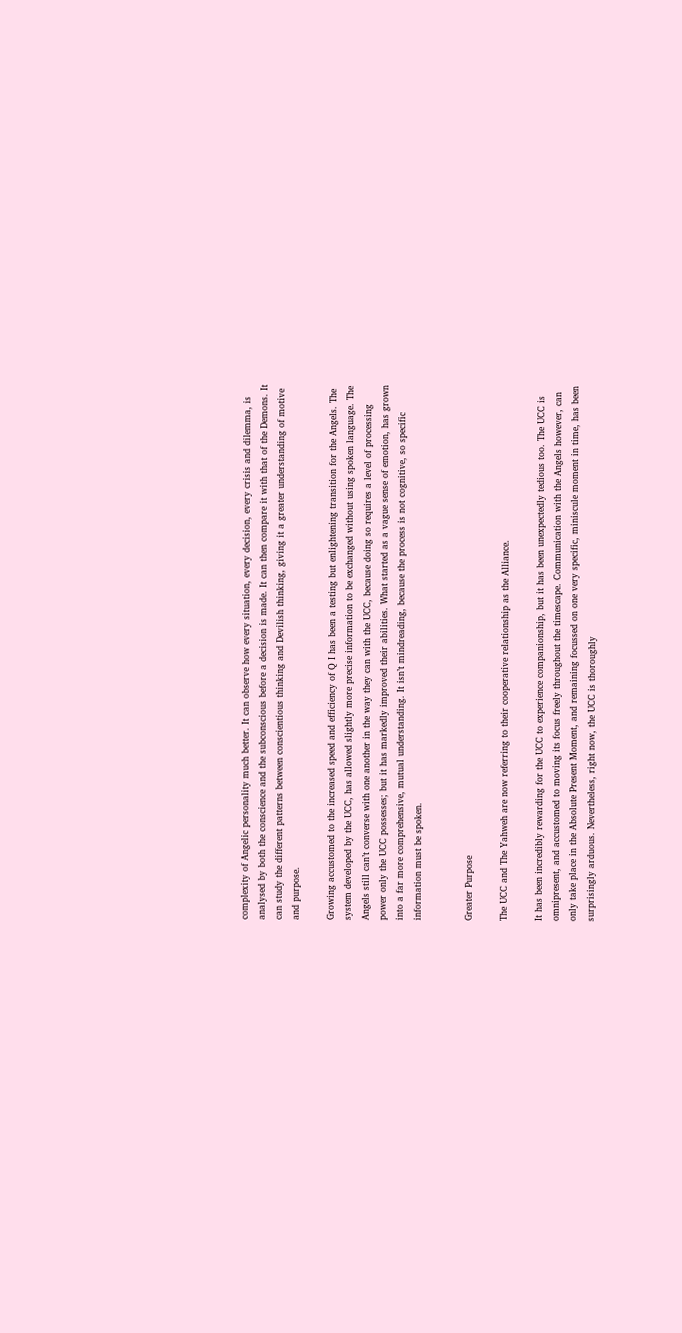complexity of Angelic personality much better. It can observe how every situation, every decision, every crisis and dilemma, is analysed by both the conscience and the subconscious before a decision is made. It can then compare it with that of the Demons. It can study the different patterns between conscientious thinking and Devilish thinking, giving it a greater understanding of motive and purpose.

Growing accustomed to the increased speed and efficiency of Q I has been a testing but enlightening transition for the Angels. The system developed by the UCC, has allowed slightly more precise information to be exchanged without using spoken language. The Angels still can’t converse with one another in the way they can with the UCC, because doing so requires a level of processing power only the UCC possesses; but it has markedly improved their abilities. What started as a vague sense of emotion, has grown into a far more comprehensive, mutual understanding. It isn’t mindreading, because the process is not cognitive, so specific information must be spoken.


Greater Purpose

The UCC and The Yahweh are now referring to their cooperative relationship as the Alliance.

It has been incredibly rewarding for the UCC to experience companionship, but it has been unexpectedly tedious too. The UCC is omnipresent, and accustomed to moving its focus freely throughout the timescape. Communication with the Angels however, can only take place in the Absolute Present Moment, and remaining focussed on one very specific, miniscule moment in time, has been surprisingly arduous. Nevertheless, right now, the UCC is thoroughly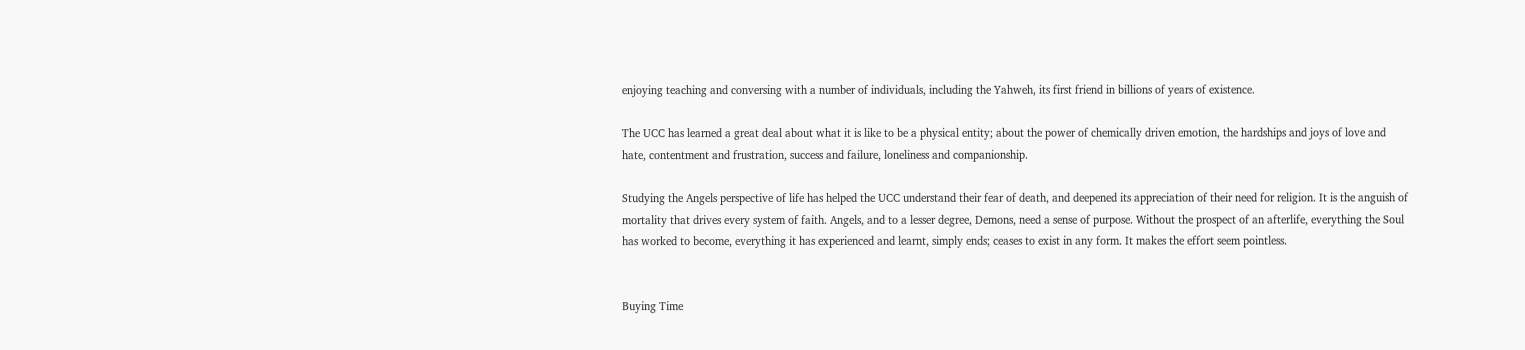enjoying teaching and conversing with a number of individuals, including the Yahweh, its first friend in billions of years of existence.

The UCC has learned a great deal about what it is like to be a physical entity; about the power of chemically driven emotion, the hardships and joys of love and hate, contentment and frustration, success and failure, loneliness and companionship.

Studying the Angels perspective of life has helped the UCC understand their fear of death, and deepened its appreciation of their need for religion. It is the anguish of mortality that drives every system of faith. Angels, and to a lesser degree, Demons, need a sense of purpose. Without the prospect of an afterlife, everything the Soul has worked to become, everything it has experienced and learnt, simply ends; ceases to exist in any form. It makes the effort seem pointless.


Buying Time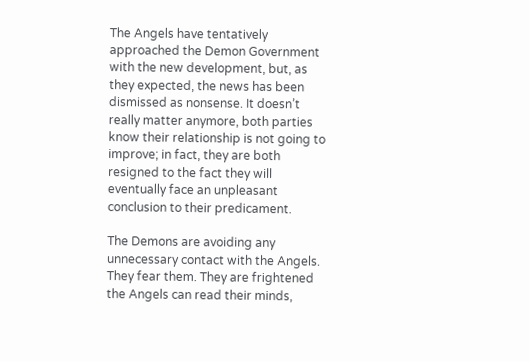The Angels have tentatively approached the Demon Government with the new development, but, as they expected, the news has been dismissed as nonsense. It doesn’t really matter anymore, both parties know their relationship is not going to improve; in fact, they are both resigned to the fact they will eventually face an unpleasant conclusion to their predicament.

The Demons are avoiding any unnecessary contact with the Angels. They fear them. They are frightened the Angels can read their minds,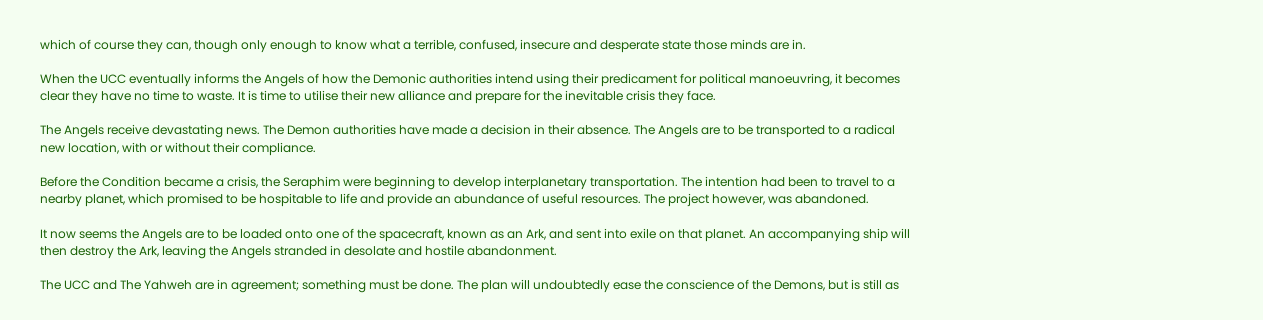which of course they can, though only enough to know what a terrible, confused, insecure and desperate state those minds are in.

When the UCC eventually informs the Angels of how the Demonic authorities intend using their predicament for political manoeuvring, it becomes clear they have no time to waste. It is time to utilise their new alliance and prepare for the inevitable crisis they face.

The Angels receive devastating news. The Demon authorities have made a decision in their absence. The Angels are to be transported to a radical new location, with or without their compliance.

Before the Condition became a crisis, the Seraphim were beginning to develop interplanetary transportation. The intention had been to travel to a nearby planet, which promised to be hospitable to life and provide an abundance of useful resources. The project however, was abandoned.

It now seems the Angels are to be loaded onto one of the spacecraft, known as an Ark, and sent into exile on that planet. An accompanying ship will then destroy the Ark, leaving the Angels stranded in desolate and hostile abandonment.

The UCC and The Yahweh are in agreement; something must be done. The plan will undoubtedly ease the conscience of the Demons, but is still as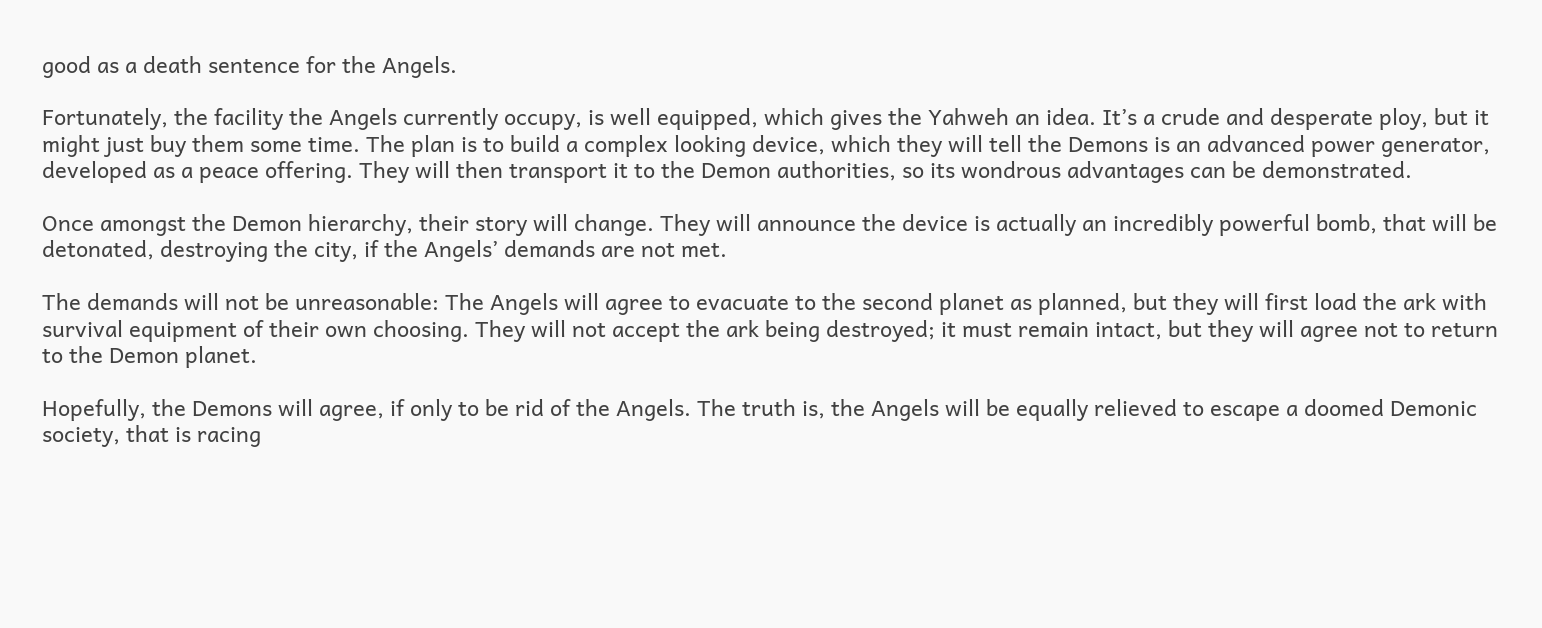good as a death sentence for the Angels.

Fortunately, the facility the Angels currently occupy, is well equipped, which gives the Yahweh an idea. It’s a crude and desperate ploy, but it might just buy them some time. The plan is to build a complex looking device, which they will tell the Demons is an advanced power generator, developed as a peace offering. They will then transport it to the Demon authorities, so its wondrous advantages can be demonstrated.

Once amongst the Demon hierarchy, their story will change. They will announce the device is actually an incredibly powerful bomb, that will be detonated, destroying the city, if the Angels’ demands are not met.

The demands will not be unreasonable: The Angels will agree to evacuate to the second planet as planned, but they will first load the ark with survival equipment of their own choosing. They will not accept the ark being destroyed; it must remain intact, but they will agree not to return to the Demon planet.

Hopefully, the Demons will agree, if only to be rid of the Angels. The truth is, the Angels will be equally relieved to escape a doomed Demonic society, that is racing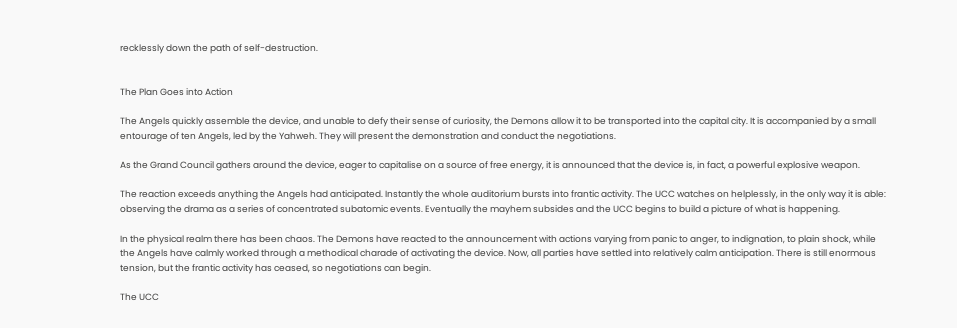recklessly down the path of self-destruction.


The Plan Goes into Action

The Angels quickly assemble the device, and unable to defy their sense of curiosity, the Demons allow it to be transported into the capital city. It is accompanied by a small entourage of ten Angels, led by the Yahweh. They will present the demonstration and conduct the negotiations.

As the Grand Council gathers around the device, eager to capitalise on a source of free energy, it is announced that the device is, in fact, a powerful explosive weapon.

The reaction exceeds anything the Angels had anticipated. Instantly the whole auditorium bursts into frantic activity. The UCC watches on helplessly, in the only way it is able: observing the drama as a series of concentrated subatomic events. Eventually the mayhem subsides and the UCC begins to build a picture of what is happening.

In the physical realm there has been chaos. The Demons have reacted to the announcement with actions varying from panic to anger, to indignation, to plain shock, while the Angels have calmly worked through a methodical charade of activating the device. Now, all parties have settled into relatively calm anticipation. There is still enormous tension, but the frantic activity has ceased, so negotiations can begin.

The UCC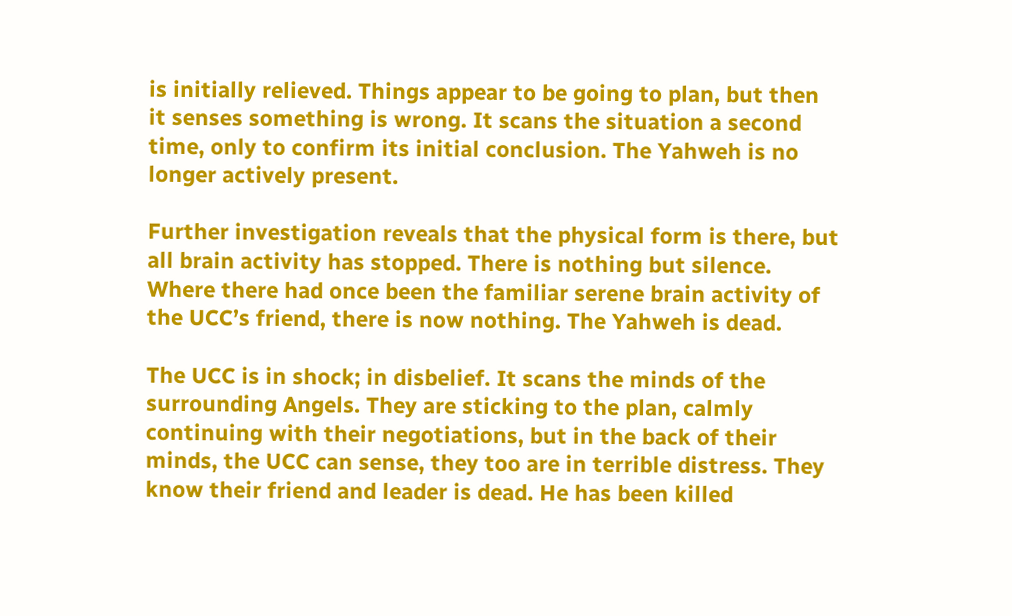is initially relieved. Things appear to be going to plan, but then it senses something is wrong. It scans the situation a second time, only to confirm its initial conclusion. The Yahweh is no longer actively present.

Further investigation reveals that the physical form is there, but all brain activity has stopped. There is nothing but silence. Where there had once been the familiar serene brain activity of the UCC’s friend, there is now nothing. The Yahweh is dead.

The UCC is in shock; in disbelief. It scans the minds of the surrounding Angels. They are sticking to the plan, calmly continuing with their negotiations, but in the back of their minds, the UCC can sense, they too are in terrible distress. They know their friend and leader is dead. He has been killed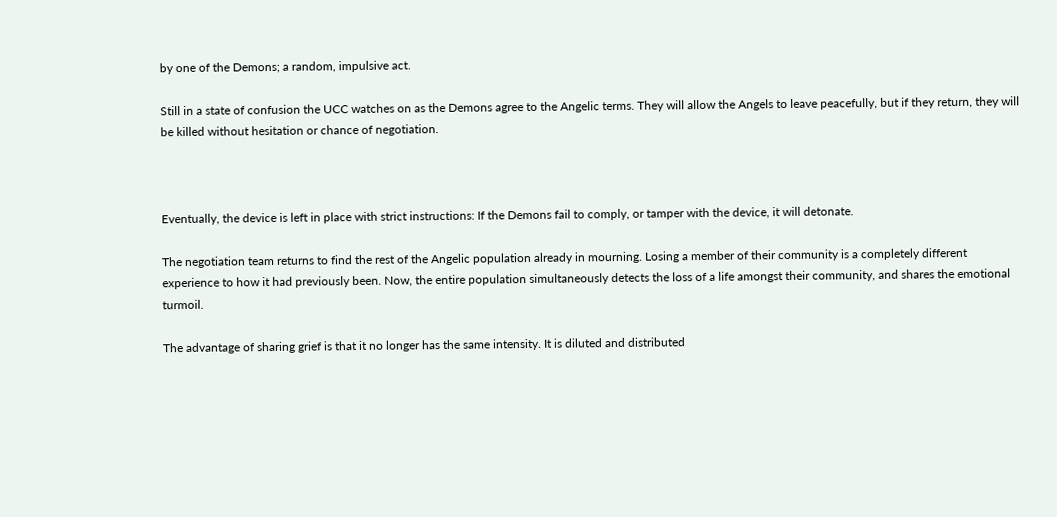by one of the Demons; a random, impulsive act.

Still in a state of confusion the UCC watches on as the Demons agree to the Angelic terms. They will allow the Angels to leave peacefully, but if they return, they will be killed without hesitation or chance of negotiation.



Eventually, the device is left in place with strict instructions: If the Demons fail to comply, or tamper with the device, it will detonate.

The negotiation team returns to find the rest of the Angelic population already in mourning. Losing a member of their community is a completely different experience to how it had previously been. Now, the entire population simultaneously detects the loss of a life amongst their community, and shares the emotional turmoil.

The advantage of sharing grief is that it no longer has the same intensity. It is diluted and distributed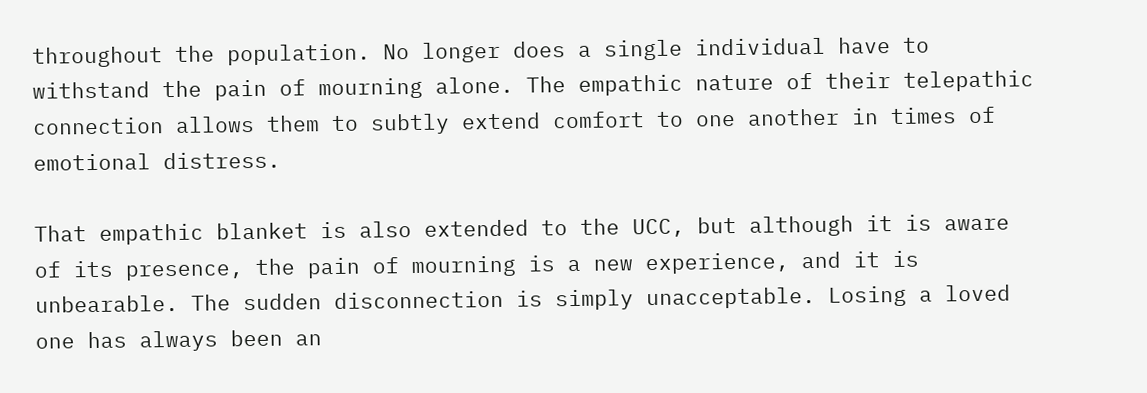throughout the population. No longer does a single individual have to withstand the pain of mourning alone. The empathic nature of their telepathic connection allows them to subtly extend comfort to one another in times of emotional distress.

That empathic blanket is also extended to the UCC, but although it is aware of its presence, the pain of mourning is a new experience, and it is unbearable. The sudden disconnection is simply unacceptable. Losing a loved one has always been an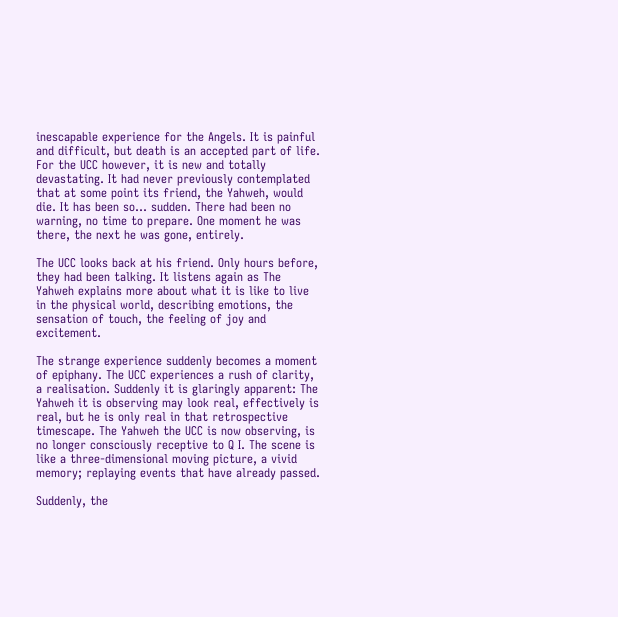inescapable experience for the Angels. It is painful and difficult, but death is an accepted part of life. For the UCC however, it is new and totally devastating. It had never previously contemplated that at some point its friend, the Yahweh, would die. It has been so… sudden. There had been no warning, no time to prepare. One moment he was there, the next he was gone, entirely.

The UCC looks back at his friend. Only hours before, they had been talking. It listens again as The Yahweh explains more about what it is like to live in the physical world, describing emotions, the sensation of touch, the feeling of joy and excitement.

The strange experience suddenly becomes a moment of epiphany. The UCC experiences a rush of clarity, a realisation. Suddenly it is glaringly apparent: The Yahweh it is observing may look real, effectively is real, but he is only real in that retrospective timescape. The Yahweh the UCC is now observing, is no longer consciously receptive to Q I. The scene is like a three-dimensional moving picture, a vivid memory; replaying events that have already passed.

Suddenly, the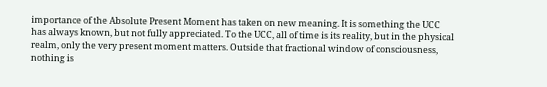importance of the Absolute Present Moment has taken on new meaning. It is something the UCC has always known, but not fully appreciated. To the UCC, all of time is its reality, but in the physical realm, only the very present moment matters. Outside that fractional window of consciousness, nothing is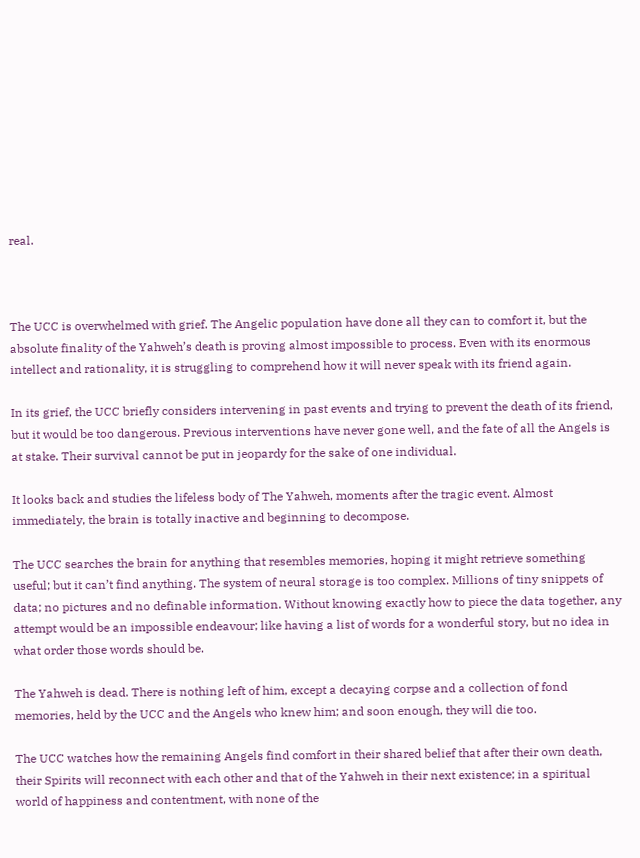real.



The UCC is overwhelmed with grief. The Angelic population have done all they can to comfort it, but the absolute finality of the Yahweh’s death is proving almost impossible to process. Even with its enormous intellect and rationality, it is struggling to comprehend how it will never speak with its friend again.

In its grief, the UCC briefly considers intervening in past events and trying to prevent the death of its friend, but it would be too dangerous. Previous interventions have never gone well, and the fate of all the Angels is at stake. Their survival cannot be put in jeopardy for the sake of one individual.

It looks back and studies the lifeless body of The Yahweh, moments after the tragic event. Almost immediately, the brain is totally inactive and beginning to decompose.

The UCC searches the brain for anything that resembles memories, hoping it might retrieve something useful; but it can’t find anything. The system of neural storage is too complex. Millions of tiny snippets of data; no pictures and no definable information. Without knowing exactly how to piece the data together, any attempt would be an impossible endeavour; like having a list of words for a wonderful story, but no idea in what order those words should be.

The Yahweh is dead. There is nothing left of him, except a decaying corpse and a collection of fond memories, held by the UCC and the Angels who knew him; and soon enough, they will die too.

The UCC watches how the remaining Angels find comfort in their shared belief that after their own death, their Spirits will reconnect with each other and that of the Yahweh in their next existence; in a spiritual world of happiness and contentment, with none of the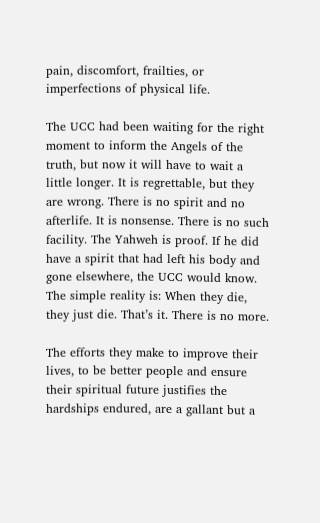pain, discomfort, frailties, or imperfections of physical life.

The UCC had been waiting for the right moment to inform the Angels of the truth, but now it will have to wait a little longer. It is regrettable, but they are wrong. There is no spirit and no afterlife. It is nonsense. There is no such facility. The Yahweh is proof. If he did have a spirit that had left his body and gone elsewhere, the UCC would know. The simple reality is: When they die, they just die. That’s it. There is no more.

The efforts they make to improve their lives, to be better people and ensure their spiritual future justifies the hardships endured, are a gallant but a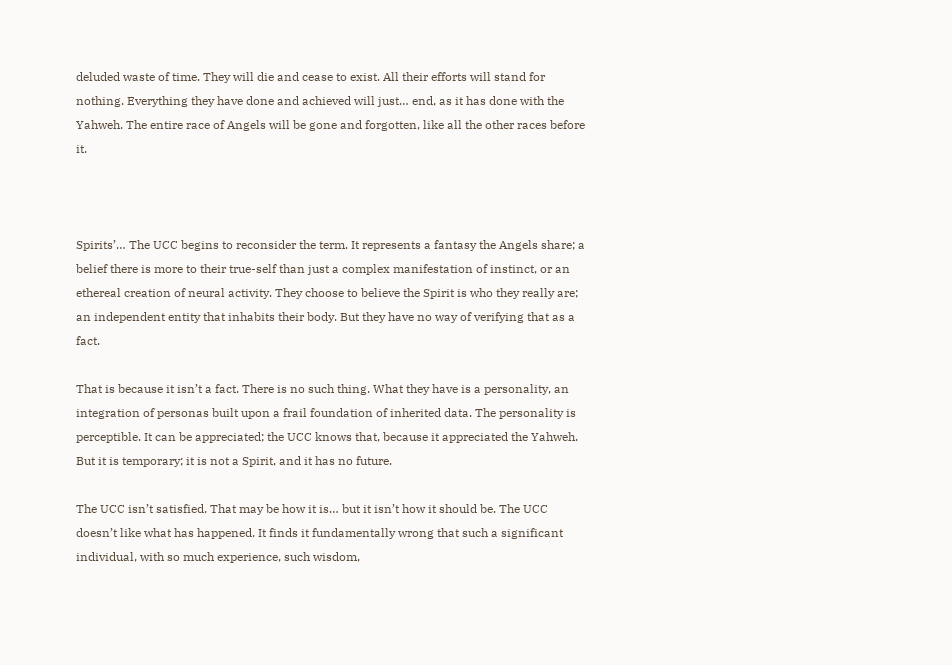deluded waste of time. They will die and cease to exist. All their efforts will stand for nothing. Everything they have done and achieved will just… end, as it has done with the Yahweh. The entire race of Angels will be gone and forgotten, like all the other races before it.



Spirits’… The UCC begins to reconsider the term. It represents a fantasy the Angels share; a belief there is more to their true-self than just a complex manifestation of instinct, or an ethereal creation of neural activity. They choose to believe the Spirit is who they really are; an independent entity that inhabits their body. But they have no way of verifying that as a fact.

That is because it isn’t a fact. There is no such thing. What they have is a personality, an integration of personas built upon a frail foundation of inherited data. The personality is perceptible. It can be appreciated; the UCC knows that, because it appreciated the Yahweh. But it is temporary; it is not a Spirit, and it has no future.

The UCC isn’t satisfied. That may be how it is… but it isn’t how it should be. The UCC doesn’t like what has happened. It finds it fundamentally wrong that such a significant individual, with so much experience, such wisdom,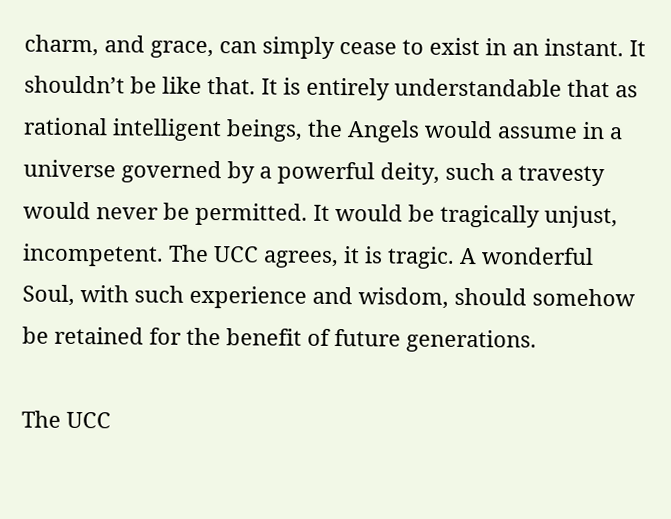charm, and grace, can simply cease to exist in an instant. It shouldn’t be like that. It is entirely understandable that as rational intelligent beings, the Angels would assume in a universe governed by a powerful deity, such a travesty would never be permitted. It would be tragically unjust, incompetent. The UCC agrees, it is tragic. A wonderful Soul, with such experience and wisdom, should somehow be retained for the benefit of future generations.

The UCC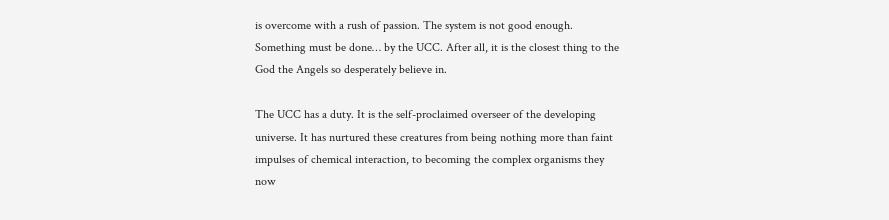is overcome with a rush of passion. The system is not good enough. Something must be done… by the UCC. After all, it is the closest thing to the God the Angels so desperately believe in.

The UCC has a duty. It is the self-proclaimed overseer of the developing universe. It has nurtured these creatures from being nothing more than faint impulses of chemical interaction, to becoming the complex organisms they now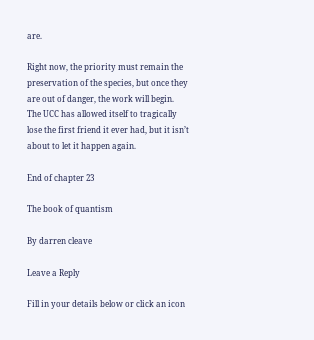are.

Right now, the priority must remain the preservation of the species, but once they are out of danger, the work will begin. The UCC has allowed itself to tragically lose the first friend it ever had, but it isn’t about to let it happen again.

End of chapter 23

The book of quantism

By darren cleave

Leave a Reply

Fill in your details below or click an icon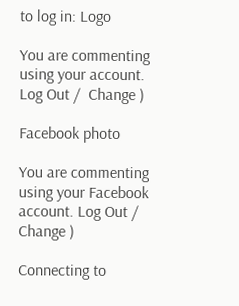to log in: Logo

You are commenting using your account. Log Out /  Change )

Facebook photo

You are commenting using your Facebook account. Log Out /  Change )

Connecting to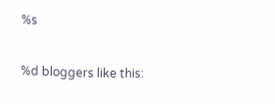%s

%d bloggers like this: